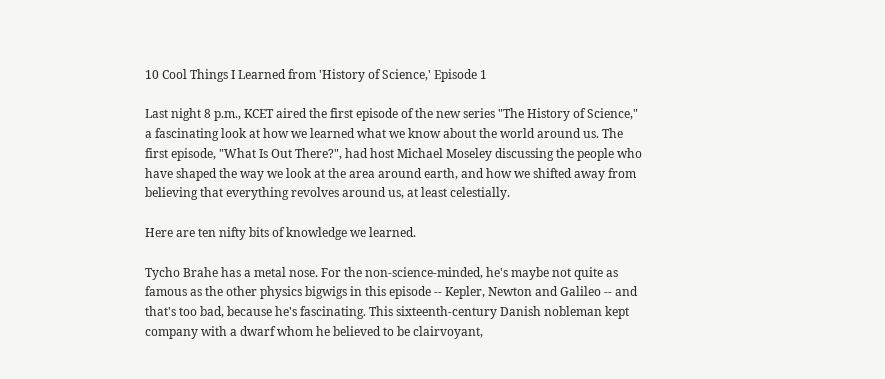10 Cool Things I Learned from 'History of Science,' Episode 1

Last night 8 p.m., KCET aired the first episode of the new series "The History of Science," a fascinating look at how we learned what we know about the world around us. The first episode, "What Is Out There?", had host Michael Moseley discussing the people who have shaped the way we look at the area around earth, and how we shifted away from believing that everything revolves around us, at least celestially.

Here are ten nifty bits of knowledge we learned.

Tycho Brahe has a metal nose. For the non-science-minded, he's maybe not quite as famous as the other physics bigwigs in this episode -- Kepler, Newton and Galileo -- and that's too bad, because he's fascinating. This sixteenth-century Danish nobleman kept company with a dwarf whom he believed to be clairvoyant,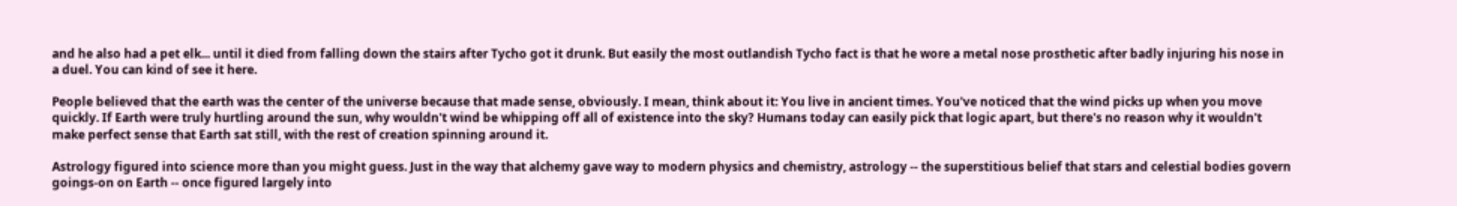and he also had a pet elk... until it died from falling down the stairs after Tycho got it drunk. But easily the most outlandish Tycho fact is that he wore a metal nose prosthetic after badly injuring his nose in a duel. You can kind of see it here.

People believed that the earth was the center of the universe because that made sense, obviously. I mean, think about it: You live in ancient times. You've noticed that the wind picks up when you move quickly. If Earth were truly hurtling around the sun, why wouldn't wind be whipping off all of existence into the sky? Humans today can easily pick that logic apart, but there's no reason why it wouldn't make perfect sense that Earth sat still, with the rest of creation spinning around it.

Astrology figured into science more than you might guess. Just in the way that alchemy gave way to modern physics and chemistry, astrology -- the superstitious belief that stars and celestial bodies govern goings-on on Earth -- once figured largely into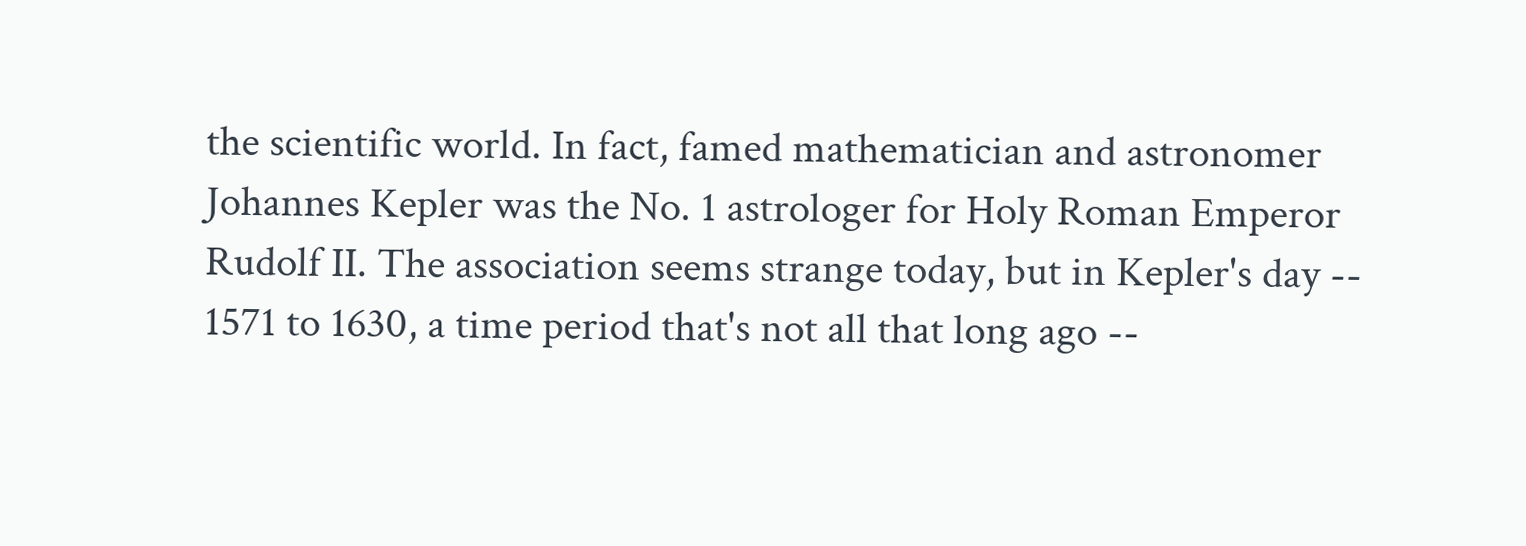the scientific world. In fact, famed mathematician and astronomer Johannes Kepler was the No. 1 astrologer for Holy Roman Emperor Rudolf II. The association seems strange today, but in Kepler's day -- 1571 to 1630, a time period that's not all that long ago --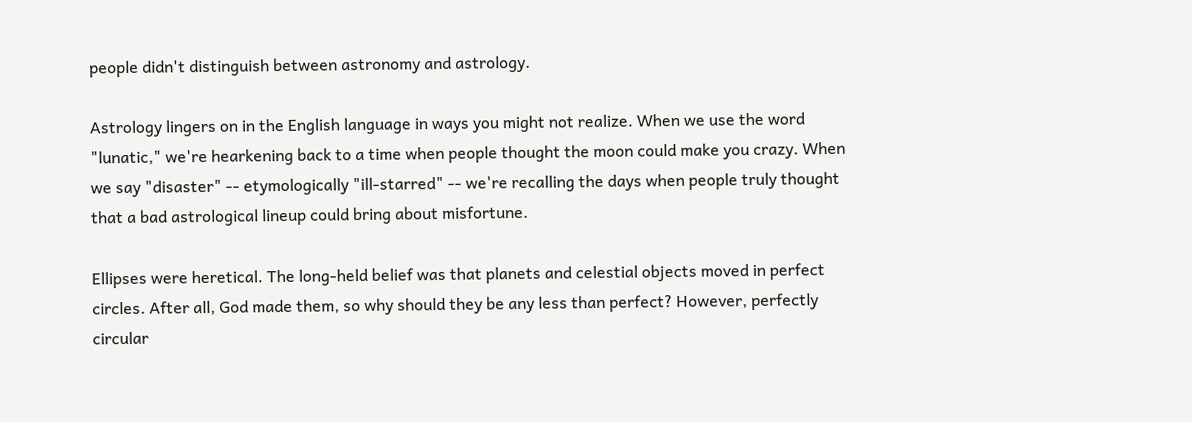people didn't distinguish between astronomy and astrology.

Astrology lingers on in the English language in ways you might not realize. When we use the word "lunatic," we're hearkening back to a time when people thought the moon could make you crazy. When we say "disaster" -- etymologically "ill-starred" -- we're recalling the days when people truly thought that a bad astrological lineup could bring about misfortune.

Ellipses were heretical. The long-held belief was that planets and celestial objects moved in perfect circles. After all, God made them, so why should they be any less than perfect? However, perfectly circular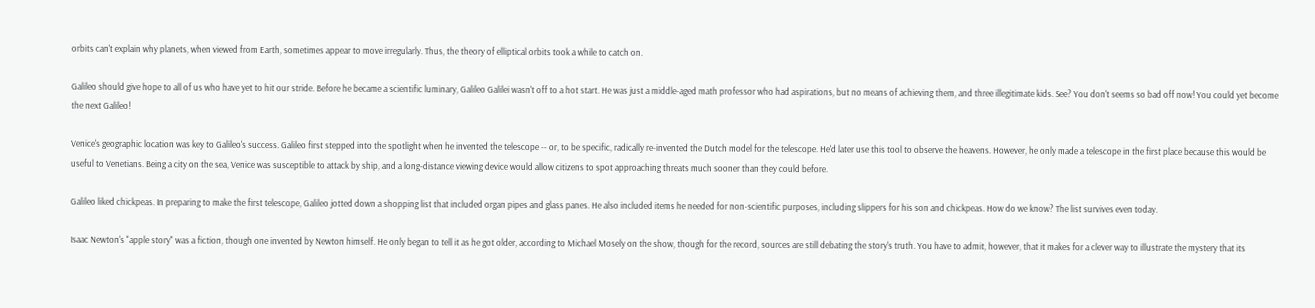orbits can't explain why planets, when viewed from Earth, sometimes appear to move irregularly. Thus, the theory of elliptical orbits took a while to catch on.

Galileo should give hope to all of us who have yet to hit our stride. Before he became a scientific luminary, Galileo Galilei wasn't off to a hot start. He was just a middle-aged math professor who had aspirations, but no means of achieving them, and three illegitimate kids. See? You don't seems so bad off now! You could yet become the next Galileo!

Venice's geographic location was key to Galileo's success. Galileo first stepped into the spotlight when he invented the telescope -- or, to be specific, radically re-invented the Dutch model for the telescope. He'd later use this tool to observe the heavens. However, he only made a telescope in the first place because this would be useful to Venetians. Being a city on the sea, Venice was susceptible to attack by ship, and a long-distance viewing device would allow citizens to spot approaching threats much sooner than they could before.

Galileo liked chickpeas. In preparing to make the first telescope, Galileo jotted down a shopping list that included organ pipes and glass panes. He also included items he needed for non-scientific purposes, including slippers for his son and chickpeas. How do we know? The list survives even today.

Isaac Newton's "apple story" was a fiction, though one invented by Newton himself. He only began to tell it as he got older, according to Michael Mosely on the show, though for the record, sources are still debating the story's truth. You have to admit, however, that it makes for a clever way to illustrate the mystery that its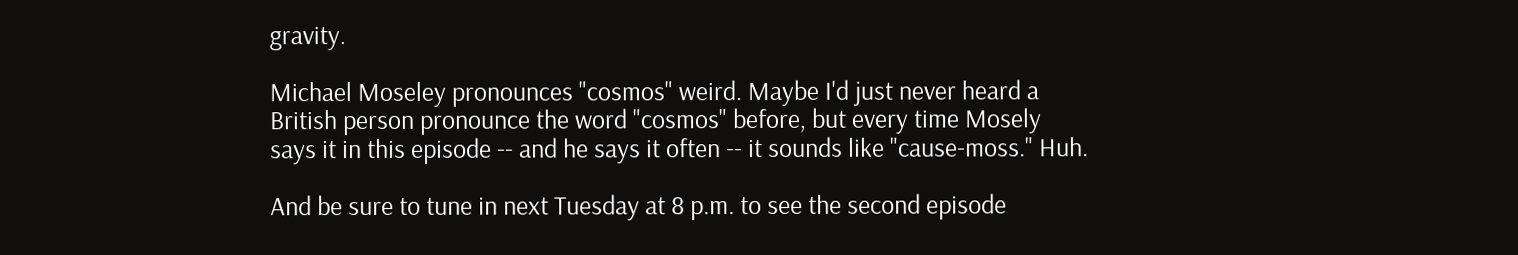gravity.

Michael Moseley pronounces "cosmos" weird. Maybe I'd just never heard a British person pronounce the word "cosmos" before, but every time Mosely says it in this episode -- and he says it often -- it sounds like "cause-moss." Huh.

And be sure to tune in next Tuesday at 8 p.m. to see the second episode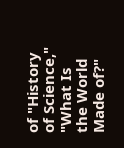of "History of Science," "What Is the World Made of?"